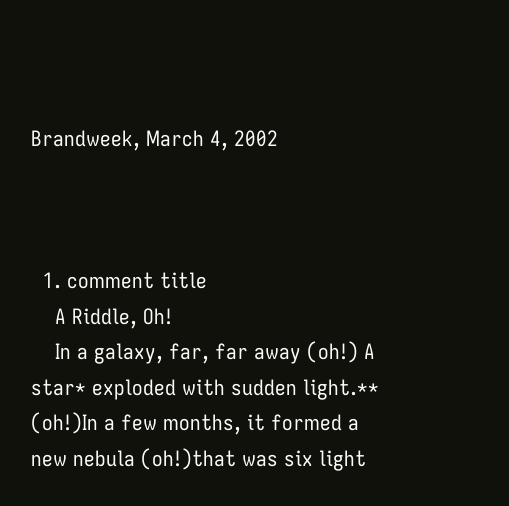Brandweek, March 4, 2002



  1. comment title
    A Riddle, Oh!
    In a galaxy, far, far away (oh!) A star* exploded with sudden light.** (oh!)In a few months, it formed a new nebula (oh!)that was six light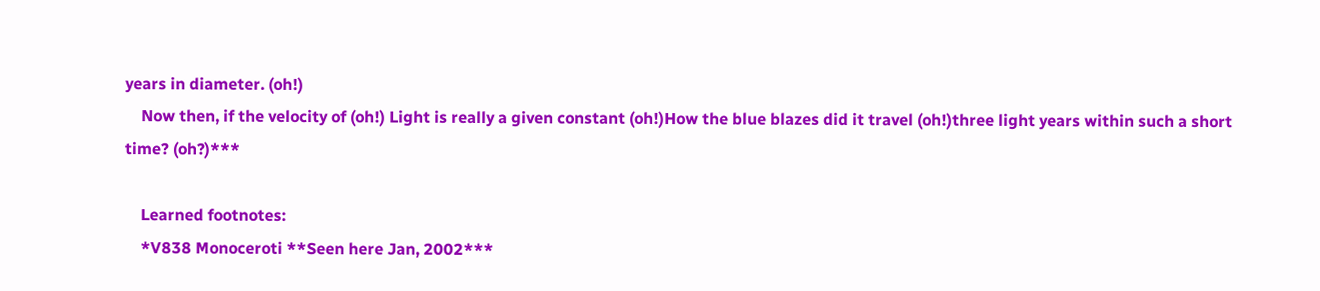years in diameter. (oh!)
    Now then, if the velocity of (oh!) Light is really a given constant (oh!)How the blue blazes did it travel (oh!)three light years within such a short time? (oh?)***

    Learned footnotes:
    *V838 Monoceroti **Seen here Jan, 2002***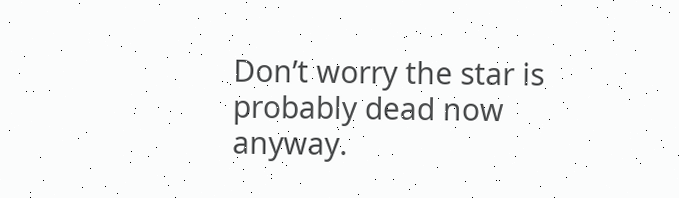Don’t worry the star is probably dead now anyway.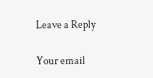Leave a Reply

Your email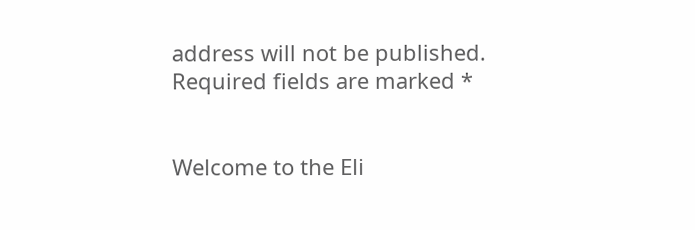address will not be published. Required fields are marked *


Welcome to the Eli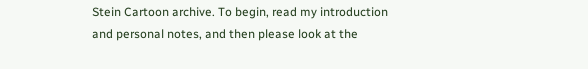Stein Cartoon archive. To begin, read my introduction and personal notes, and then please look at the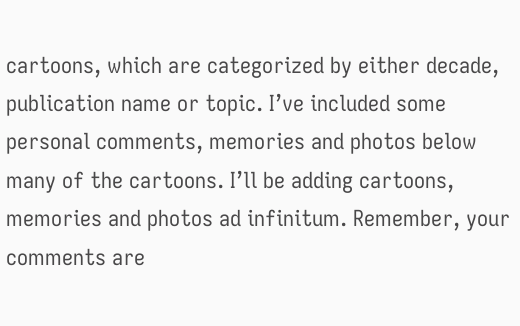cartoons, which are categorized by either decade, publication name or topic. I’ve included some personal comments, memories and photos below many of the cartoons. I’ll be adding cartoons, memories and photos ad infinitum. Remember, your comments are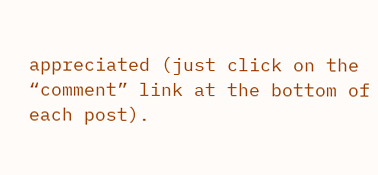appreciated (just click on the “comment” link at the bottom of each post).